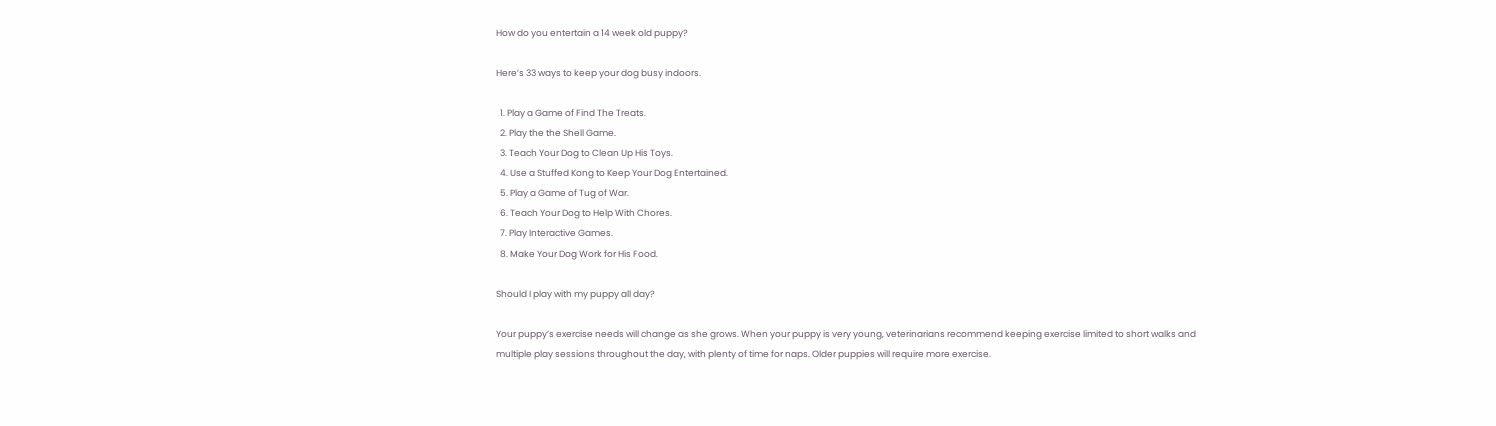How do you entertain a 14 week old puppy?

Here’s 33 ways to keep your dog busy indoors.

  1. Play a Game of Find The Treats.
  2. Play the the Shell Game.
  3. Teach Your Dog to Clean Up His Toys.
  4. Use a Stuffed Kong to Keep Your Dog Entertained.
  5. Play a Game of Tug of War.
  6. Teach Your Dog to Help With Chores.
  7. Play Interactive Games.
  8. Make Your Dog Work for His Food.

Should I play with my puppy all day?

Your puppy’s exercise needs will change as she grows. When your puppy is very young, veterinarians recommend keeping exercise limited to short walks and multiple play sessions throughout the day, with plenty of time for naps. Older puppies will require more exercise.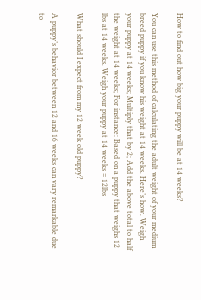How to find out how big your puppy will be at 14 weeks?

You can use this method of calculating the adult weight of your medium breed puppy if you know his weight at 14 weeks. Here’s how. Weigh your puppy at 14 weeks; Multiply that by 2; Add the above total to half the weight at 14 weeks; For instance: Based on a puppy that weighs 12 lbs at 14 weeks. Weigh your puppy at 14 weeks = 12lbs

What should I expect from my 12 week old puppy?

A puppy’s behavior between 12 and 16 weeks can vary remarkable due to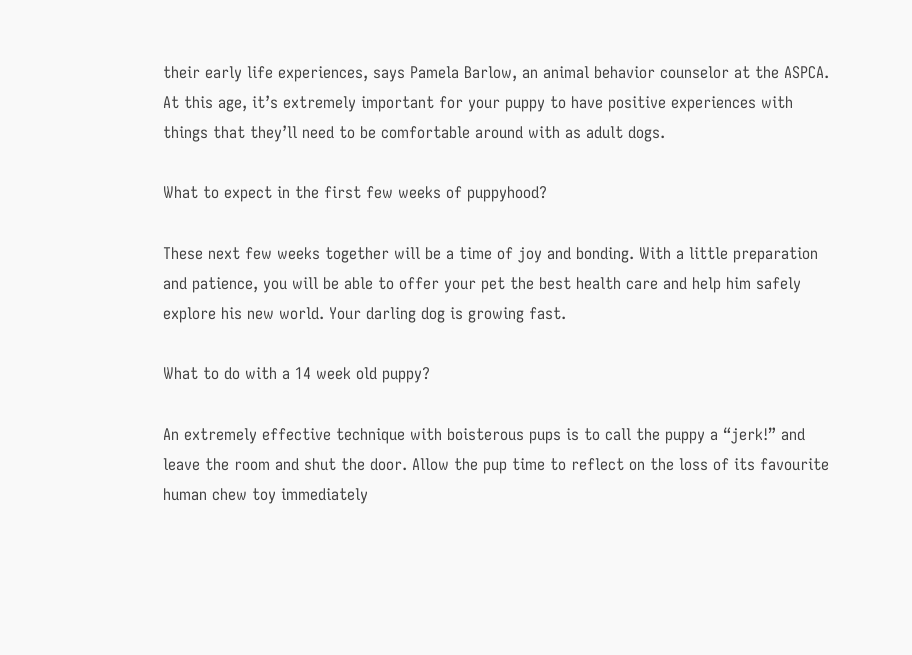their early life experiences, says Pamela Barlow, an animal behavior counselor at the ASPCA. At this age, it’s extremely important for your puppy to have positive experiences with things that they’ll need to be comfortable around with as adult dogs.

What to expect in the first few weeks of puppyhood?

These next few weeks together will be a time of joy and bonding. With a little preparation and patience, you will be able to offer your pet the best health care and help him safely explore his new world. Your darling dog is growing fast.

What to do with a 14 week old puppy?

An extremely effective technique with boisterous pups is to call the puppy a “jerk!” and leave the room and shut the door. Allow the pup time to reflect on the loss of its favourite human chew toy immediately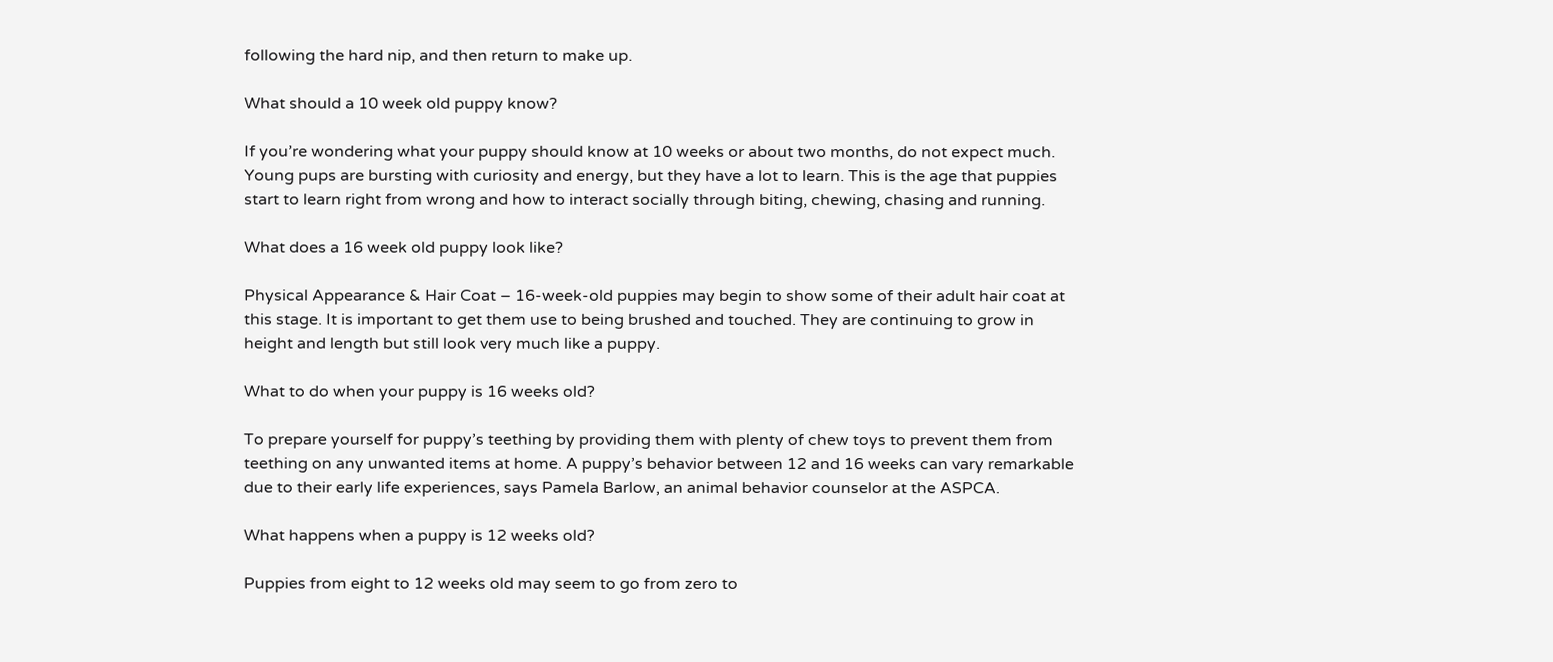following the hard nip, and then return to make up.

What should a 10 week old puppy know?

If you’re wondering what your puppy should know at 10 weeks or about two months, do not expect much. Young pups are bursting with curiosity and energy, but they have a lot to learn. This is the age that puppies start to learn right from wrong and how to interact socially through biting, chewing, chasing and running.

What does a 16 week old puppy look like?

Physical Appearance & Hair Coat – 16-week-old puppies may begin to show some of their adult hair coat at this stage. It is important to get them use to being brushed and touched. They are continuing to grow in height and length but still look very much like a puppy.

What to do when your puppy is 16 weeks old?

To prepare yourself for puppy’s teething by providing them with plenty of chew toys to prevent them from teething on any unwanted items at home. A puppy’s behavior between 12 and 16 weeks can vary remarkable due to their early life experiences, says Pamela Barlow, an animal behavior counselor at the ASPCA.

What happens when a puppy is 12 weeks old?

Puppies from eight to 12 weeks old may seem to go from zero to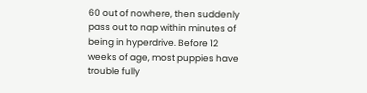60 out of nowhere, then suddenly pass out to nap within minutes of being in hyperdrive. Before 12 weeks of age, most puppies have trouble fully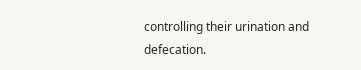controlling their urination and defecation.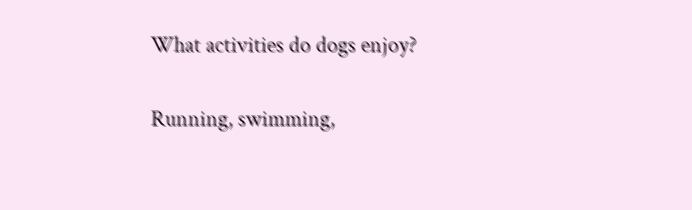What activities do dogs enjoy?

Running, swimming,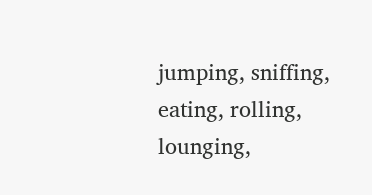jumping, sniffing, eating, rolling, lounging,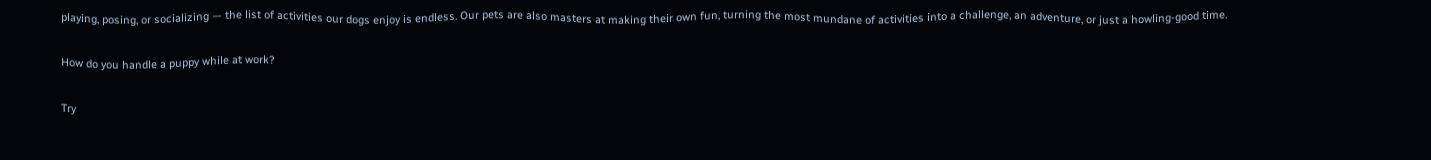playing, posing, or socializing — the list of activities our dogs enjoy is endless. Our pets are also masters at making their own fun, turning the most mundane of activities into a challenge, an adventure, or just a howling-good time.

How do you handle a puppy while at work?

Try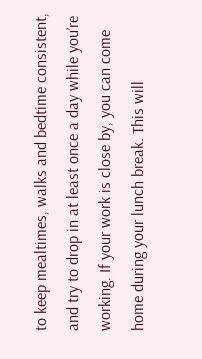to keep mealtimes, walks and bedtime consistent, and try to drop in at least once a day while you’re working. If your work is close by, you can come home during your lunch break. This will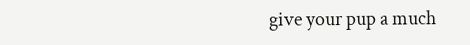give your pup a much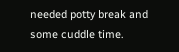needed potty break and some cuddle time.